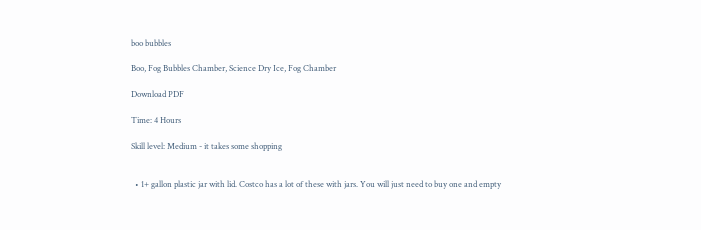boo bubbles

Boo, Fog Bubbles Chamber, Science Dry Ice, Fog Chamber

Download PDF

Time: 4 Hours

Skill level: Medium - it takes some shopping


  • 1+ gallon plastic jar with lid. Costco has a lot of these with jars. You will just need to buy one and empty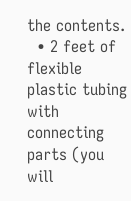the contents.
  • 2 feet of flexible plastic tubing with connecting parts (you will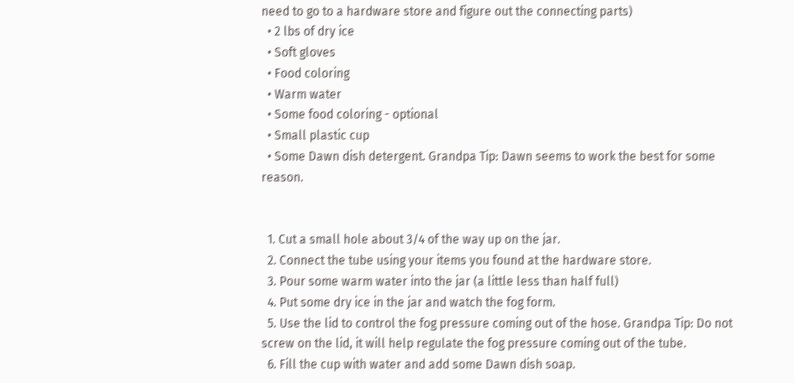need to go to a hardware store and figure out the connecting parts)
  • 2 lbs of dry ice
  • Soft gloves
  • Food coloring
  • Warm water
  • Some food coloring - optional
  • Small plastic cup
  • Some Dawn dish detergent. Grandpa Tip: Dawn seems to work the best for some reason.


  1. Cut a small hole about 3/4 of the way up on the jar.
  2. Connect the tube using your items you found at the hardware store.
  3. Pour some warm water into the jar (a little less than half full)
  4. Put some dry ice in the jar and watch the fog form.
  5. Use the lid to control the fog pressure coming out of the hose. Grandpa Tip: Do not screw on the lid, it will help regulate the fog pressure coming out of the tube.
  6. Fill the cup with water and add some Dawn dish soap.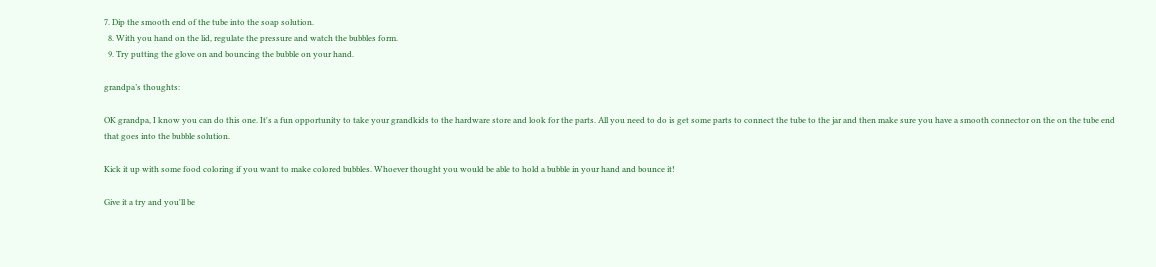7. Dip the smooth end of the tube into the soap solution.
  8. With you hand on the lid, regulate the pressure and watch the bubbles form.
  9. Try putting the glove on and bouncing the bubble on your hand.

grandpa’s thoughts:

OK grandpa, I know you can do this one. It's a fun opportunity to take your grandkids to the hardware store and look for the parts. All you need to do is get some parts to connect the tube to the jar and then make sure you have a smooth connector on the on the tube end that goes into the bubble solution.

Kick it up with some food coloring if you want to make colored bubbles. Whoever thought you would be able to hold a bubble in your hand and bounce it!

Give it a try and you'll be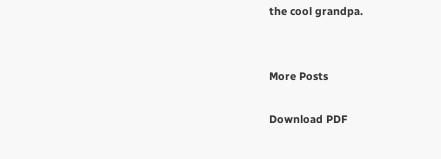the cool grandpa.


More Posts

Download PDF